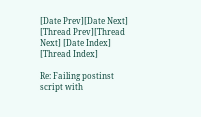[Date Prev][Date Next] [Thread Prev][Thread Next] [Date Index] [Thread Index]

Re: Failing postinst script with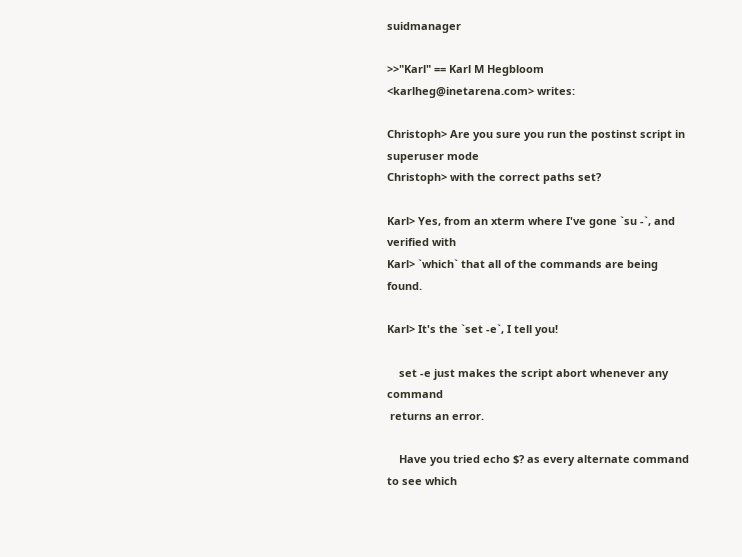suidmanager

>>"Karl" == Karl M Hegbloom <karlheg@inetarena.com> writes:

Christoph> Are you sure you run the postinst script in superuser mode
Christoph> with the correct paths set?

Karl> Yes, from an xterm where I've gone `su -`, and verified with
Karl> `which` that all of the commands are being found.

Karl> It's the `set -e`, I tell you!

    set -e just makes the script abort whenever any command
 returns an error.

    Have you tried echo $? as every alternate command to see which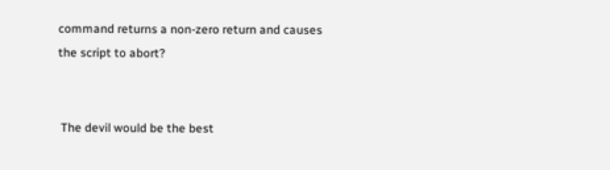command returns a non-zero return and causes the script to abort?


 The devil would be the best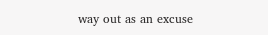way out as an excuse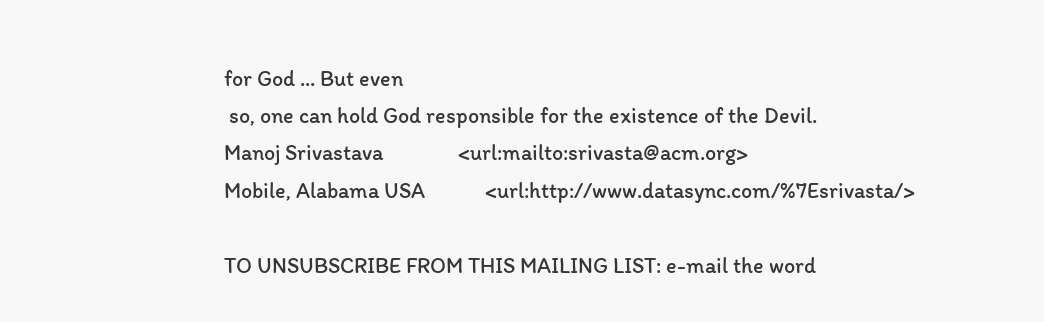for God ... But even
 so, one can hold God responsible for the existence of the Devil.
Manoj Srivastava               <url:mailto:srivasta@acm.org>
Mobile, Alabama USA            <url:http://www.datasync.com/%7Esrivasta/>

TO UNSUBSCRIBE FROM THIS MAILING LIST: e-mail the word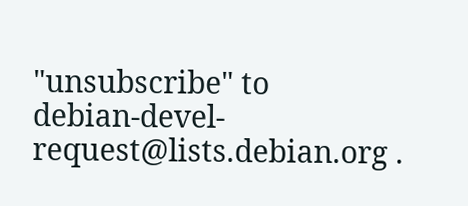"unsubscribe" to
debian-devel-request@lists.debian.org .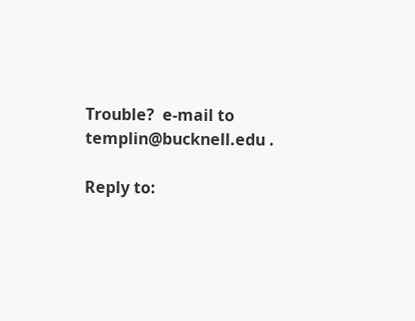Trouble?  e-mail to templin@bucknell.edu .

Reply to: